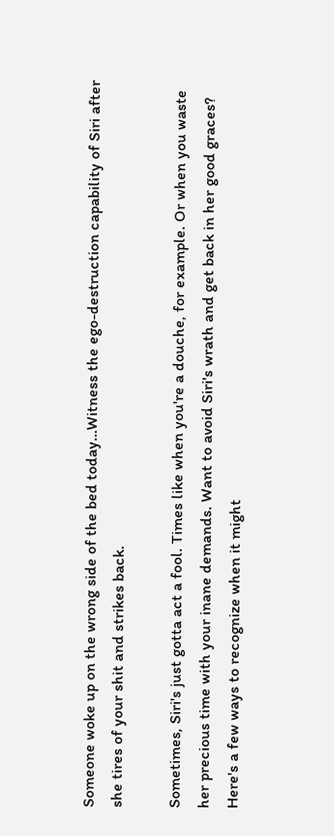Someone woke up on the wrong side of the bed today…Witness the ego-destruction capability of Siri after she tires of your shit and strikes back.

Sometimes, Siri's just gotta act a fool. Times like when you're a douche, for example. Or when you waste her precious time with your inane demands. Want to avoid Siri's wrath and get back in her good graces? Here's a few ways to recognize when it might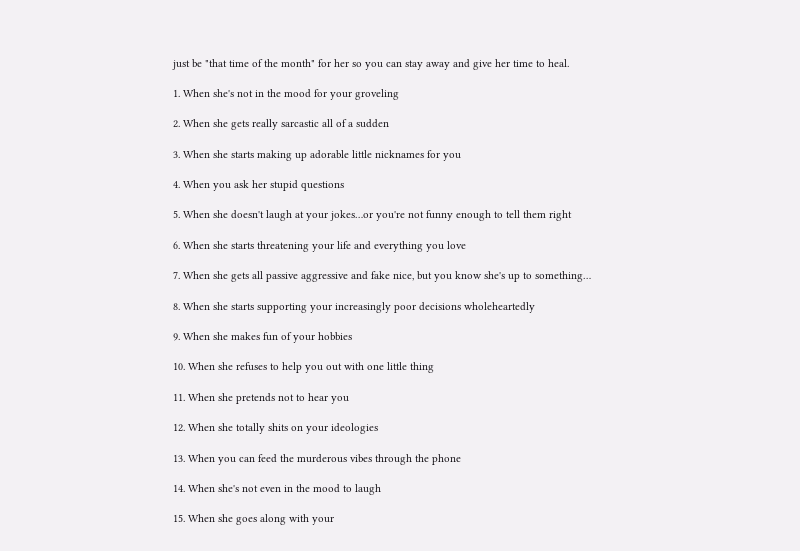just be "that time of the month" for her so you can stay away and give her time to heal.

1. When she's not in the mood for your groveling

2. When she gets really sarcastic all of a sudden

3. When she starts making up adorable little nicknames for you

4. When you ask her stupid questions

5. When she doesn't laugh at your jokes…or you're not funny enough to tell them right

6. When she starts threatening your life and everything you love

7. When she gets all passive aggressive and fake nice, but you know she's up to something…

8. When she starts supporting your increasingly poor decisions wholeheartedly

9. When she makes fun of your hobbies

10. When she refuses to help you out with one little thing

11. When she pretends not to hear you

12. When she totally shits on your ideologies

13. When you can feed the murderous vibes through the phone

14. When she's not even in the mood to laugh

15. When she goes along with your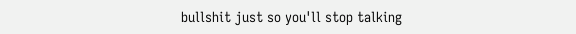bullshit just so you'll stop talking